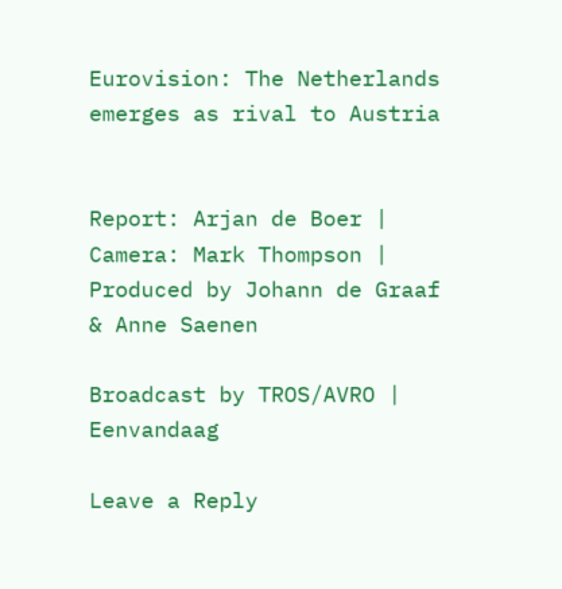Eurovision: The Netherlands emerges as rival to Austria


Report: Arjan de Boer | Camera: Mark Thompson |  Produced by Johann de Graaf & Anne Saenen

Broadcast by TROS/AVRO | Eenvandaag

Leave a Reply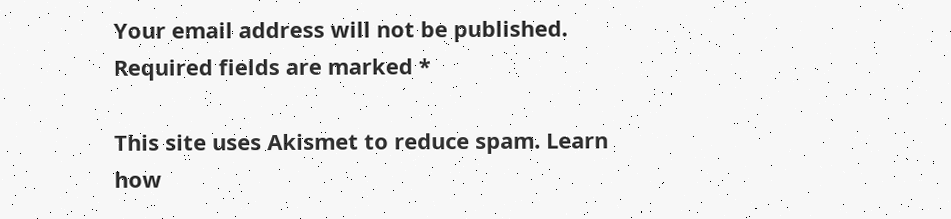Your email address will not be published. Required fields are marked *

This site uses Akismet to reduce spam. Learn how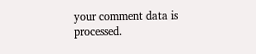your comment data is processed.